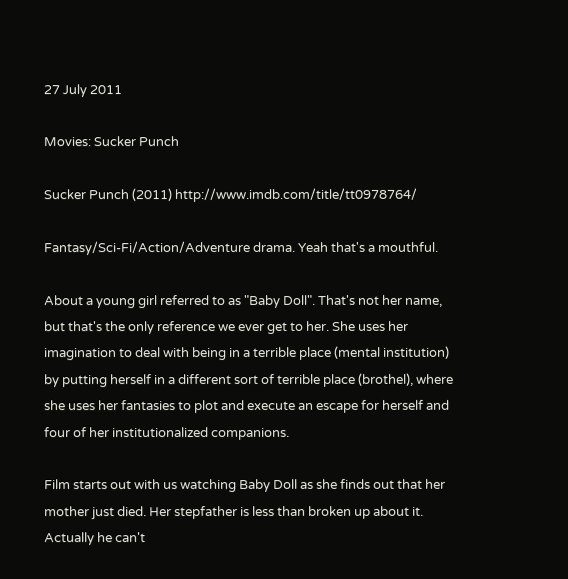27 July 2011

Movies: Sucker Punch

Sucker Punch (2011) http://www.imdb.com/title/tt0978764/

Fantasy/Sci-Fi/Action/Adventure drama. Yeah that's a mouthful.

About a young girl referred to as "Baby Doll". That's not her name, but that's the only reference we ever get to her. She uses her imagination to deal with being in a terrible place (mental institution) by putting herself in a different sort of terrible place (brothel), where she uses her fantasies to plot and execute an escape for herself and four of her institutionalized companions.

Film starts out with us watching Baby Doll as she finds out that her mother just died. Her stepfather is less than broken up about it. Actually he can't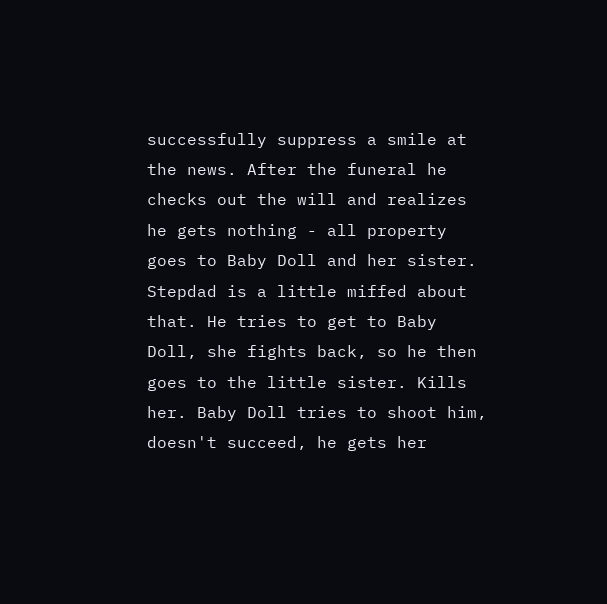successfully suppress a smile at the news. After the funeral he checks out the will and realizes he gets nothing - all property goes to Baby Doll and her sister. Stepdad is a little miffed about that. He tries to get to Baby Doll, she fights back, so he then goes to the little sister. Kills her. Baby Doll tries to shoot him, doesn't succeed, he gets her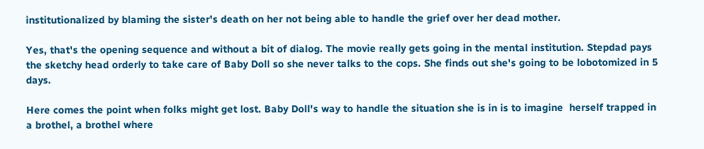institutionalized by blaming the sister's death on her not being able to handle the grief over her dead mother.

Yes, that's the opening sequence and without a bit of dialog. The movie really gets going in the mental institution. Stepdad pays the sketchy head orderly to take care of Baby Doll so she never talks to the cops. She finds out she's going to be lobotomized in 5 days.

Here comes the point when folks might get lost. Baby Doll's way to handle the situation she is in is to imagine  herself trapped in a brothel, a brothel where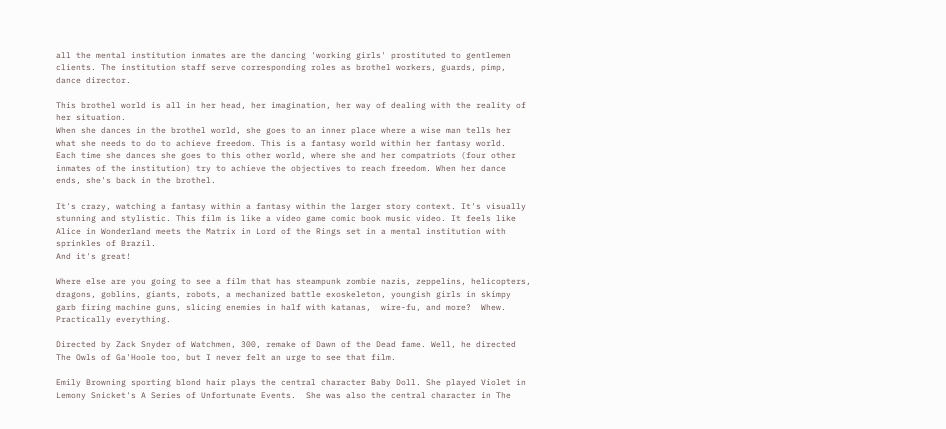all the mental institution inmates are the dancing 'working girls' prostituted to gentlemen clients. The institution staff serve corresponding roles as brothel workers, guards, pimp, dance director.

This brothel world is all in her head, her imagination, her way of dealing with the reality of her situation.
When she dances in the brothel world, she goes to an inner place where a wise man tells her what she needs to do to achieve freedom. This is a fantasy world within her fantasy world.  Each time she dances she goes to this other world, where she and her compatriots (four other inmates of the institution) try to achieve the objectives to reach freedom. When her dance ends, she's back in the brothel.

It's crazy, watching a fantasy within a fantasy within the larger story context. It's visually stunning and stylistic. This film is like a video game comic book music video. It feels like Alice in Wonderland meets the Matrix in Lord of the Rings set in a mental institution with sprinkles of Brazil.
And it's great!

Where else are you going to see a film that has steampunk zombie nazis, zeppelins, helicopters, dragons, goblins, giants, robots, a mechanized battle exoskeleton, youngish girls in skimpy garb firing machine guns, slicing enemies in half with katanas,  wire-fu, and more?  Whew. Practically everything.

Directed by Zack Snyder of Watchmen, 300, remake of Dawn of the Dead fame. Well, he directed The Owls of Ga'Hoole too, but I never felt an urge to see that film.

Emily Browning sporting blond hair plays the central character Baby Doll. She played Violet in Lemony Snicket's A Series of Unfortunate Events.  She was also the central character in The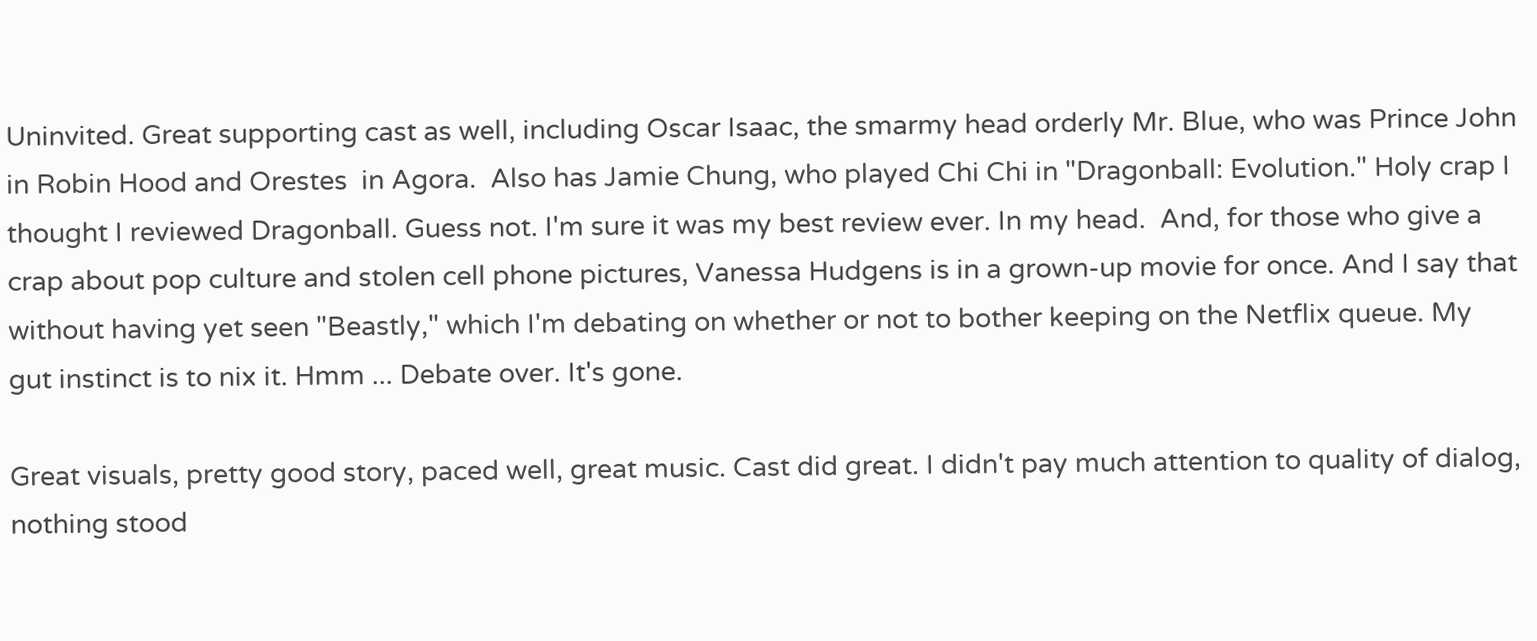Uninvited. Great supporting cast as well, including Oscar Isaac, the smarmy head orderly Mr. Blue, who was Prince John in Robin Hood and Orestes  in Agora.  Also has Jamie Chung, who played Chi Chi in "Dragonball: Evolution." Holy crap I thought I reviewed Dragonball. Guess not. I'm sure it was my best review ever. In my head.  And, for those who give a crap about pop culture and stolen cell phone pictures, Vanessa Hudgens is in a grown-up movie for once. And I say that without having yet seen "Beastly," which I'm debating on whether or not to bother keeping on the Netflix queue. My gut instinct is to nix it. Hmm ... Debate over. It's gone.

Great visuals, pretty good story, paced well, great music. Cast did great. I didn't pay much attention to quality of dialog, nothing stood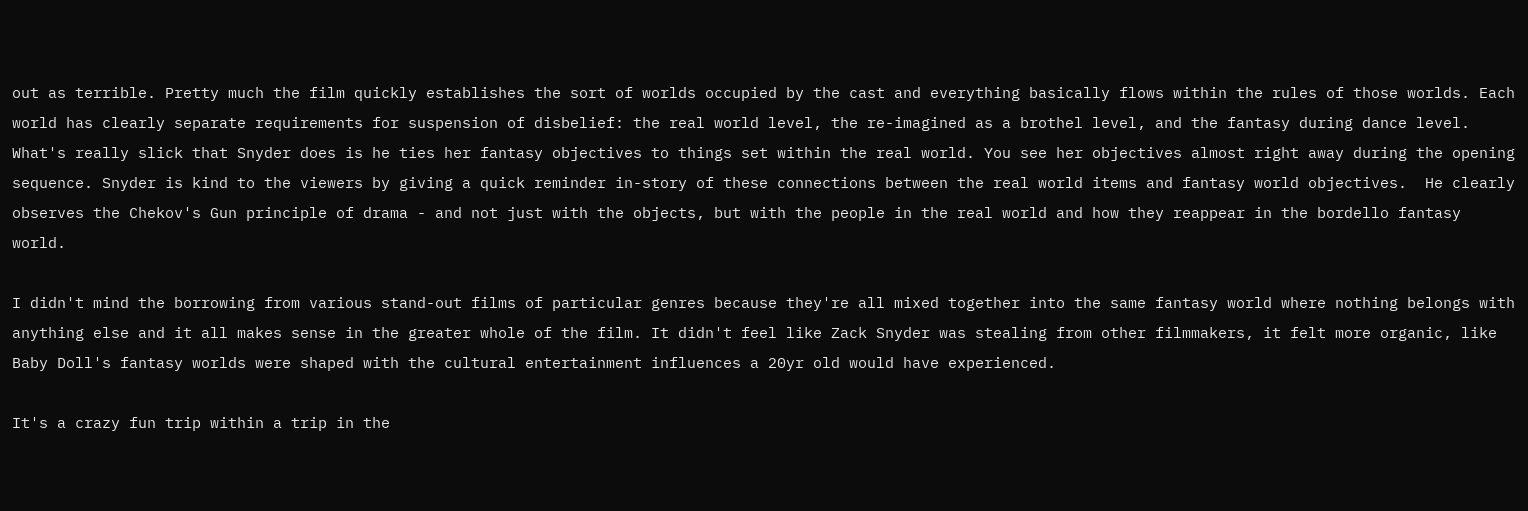out as terrible. Pretty much the film quickly establishes the sort of worlds occupied by the cast and everything basically flows within the rules of those worlds. Each world has clearly separate requirements for suspension of disbelief: the real world level, the re-imagined as a brothel level, and the fantasy during dance level. What's really slick that Snyder does is he ties her fantasy objectives to things set within the real world. You see her objectives almost right away during the opening sequence. Snyder is kind to the viewers by giving a quick reminder in-story of these connections between the real world items and fantasy world objectives.  He clearly observes the Chekov's Gun principle of drama - and not just with the objects, but with the people in the real world and how they reappear in the bordello fantasy world.

I didn't mind the borrowing from various stand-out films of particular genres because they're all mixed together into the same fantasy world where nothing belongs with anything else and it all makes sense in the greater whole of the film. It didn't feel like Zack Snyder was stealing from other filmmakers, it felt more organic, like Baby Doll's fantasy worlds were shaped with the cultural entertainment influences a 20yr old would have experienced.

It's a crazy fun trip within a trip in the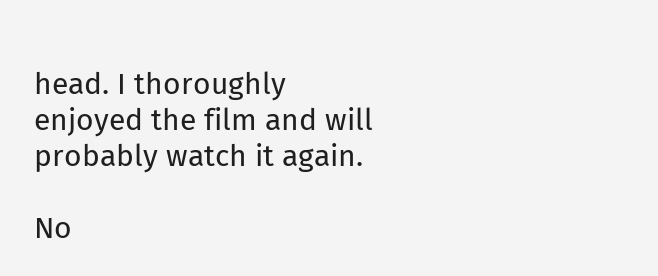head. I thoroughly enjoyed the film and will probably watch it again.

No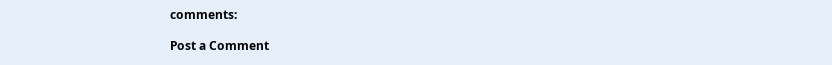comments:

Post a Comment